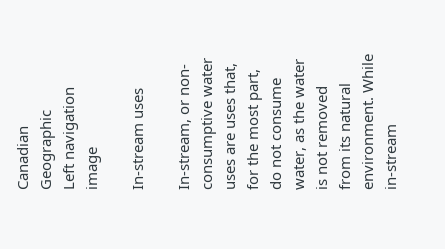Canadian Geographic
Left navigation image

In-stream uses

In-stream, or non-consumptive water uses are uses that, for the most part, do not consume water, as the water is not removed from its natural environment. While in-stream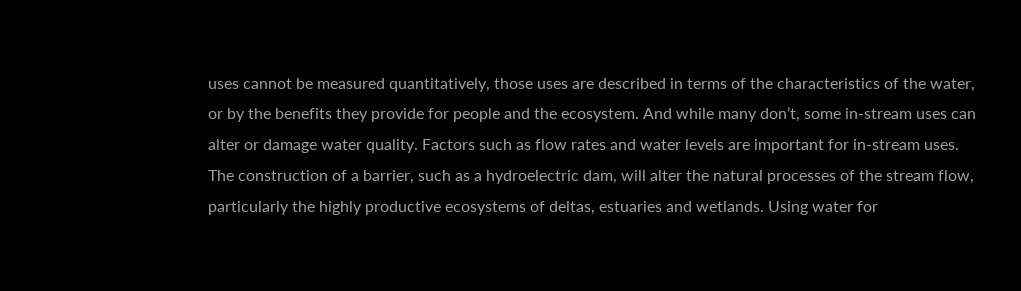uses cannot be measured quantitatively, those uses are described in terms of the characteristics of the water, or by the benefits they provide for people and the ecosystem. And while many don’t, some in-stream uses can alter or damage water quality. Factors such as flow rates and water levels are important for in-stream uses. The construction of a barrier, such as a hydroelectric dam, will alter the natural processes of the stream flow, particularly the highly productive ecosystems of deltas, estuaries and wetlands. Using water for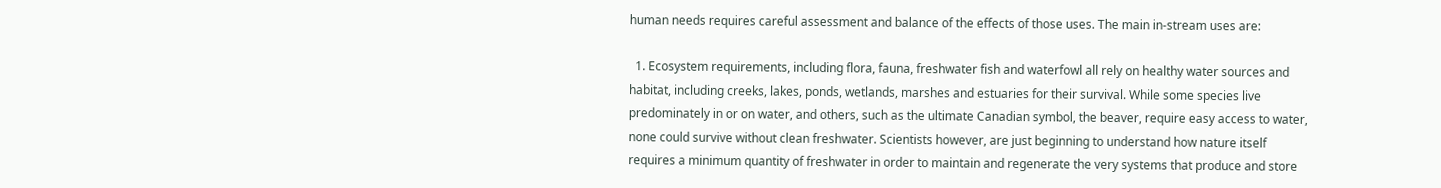human needs requires careful assessment and balance of the effects of those uses. The main in-stream uses are:

  1. Ecosystem requirements, including flora, fauna, freshwater fish and waterfowl all rely on healthy water sources and habitat, including creeks, lakes, ponds, wetlands, marshes and estuaries for their survival. While some species live predominately in or on water, and others, such as the ultimate Canadian symbol, the beaver, require easy access to water, none could survive without clean freshwater. Scientists however, are just beginning to understand how nature itself requires a minimum quantity of freshwater in order to maintain and regenerate the very systems that produce and store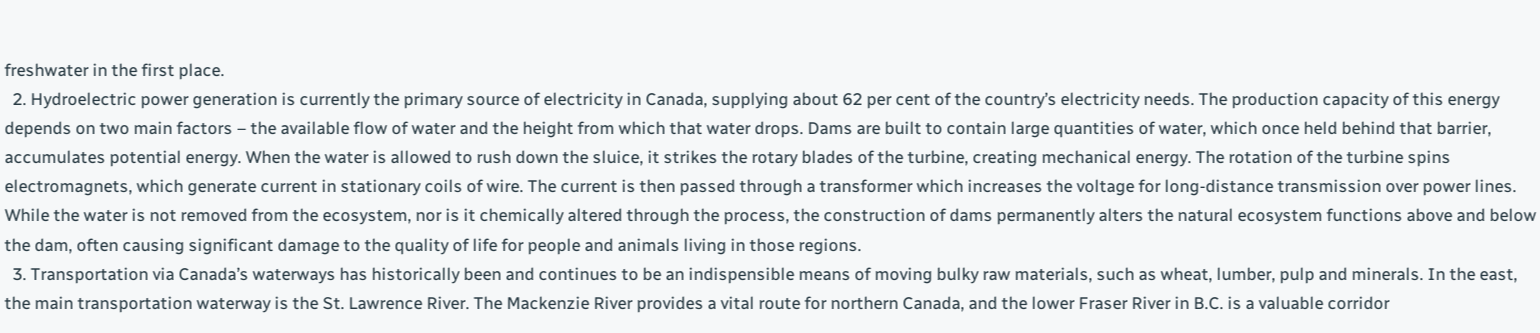freshwater in the first place.
  2. Hydroelectric power generation is currently the primary source of electricity in Canada, supplying about 62 per cent of the country’s electricity needs. The production capacity of this energy depends on two main factors – the available flow of water and the height from which that water drops. Dams are built to contain large quantities of water, which once held behind that barrier, accumulates potential energy. When the water is allowed to rush down the sluice, it strikes the rotary blades of the turbine, creating mechanical energy. The rotation of the turbine spins electromagnets, which generate current in stationary coils of wire. The current is then passed through a transformer which increases the voltage for long-distance transmission over power lines. While the water is not removed from the ecosystem, nor is it chemically altered through the process, the construction of dams permanently alters the natural ecosystem functions above and below the dam, often causing significant damage to the quality of life for people and animals living in those regions.
  3. Transportation via Canada’s waterways has historically been and continues to be an indispensible means of moving bulky raw materials, such as wheat, lumber, pulp and minerals. In the east, the main transportation waterway is the St. Lawrence River. The Mackenzie River provides a vital route for northern Canada, and the lower Fraser River in B.C. is a valuable corridor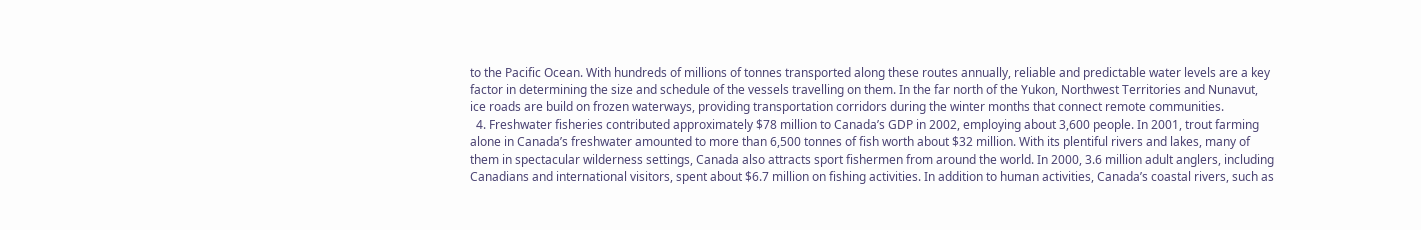to the Pacific Ocean. With hundreds of millions of tonnes transported along these routes annually, reliable and predictable water levels are a key factor in determining the size and schedule of the vessels travelling on them. In the far north of the Yukon, Northwest Territories and Nunavut, ice roads are build on frozen waterways, providing transportation corridors during the winter months that connect remote communities.
  4. Freshwater fisheries contributed approximately $78 million to Canada’s GDP in 2002, employing about 3,600 people. In 2001, trout farming alone in Canada’s freshwater amounted to more than 6,500 tonnes of fish worth about $32 million. With its plentiful rivers and lakes, many of them in spectacular wilderness settings, Canada also attracts sport fishermen from around the world. In 2000, 3.6 million adult anglers, including Canadians and international visitors, spent about $6.7 million on fishing activities. In addition to human activities, Canada’s coastal rivers, such as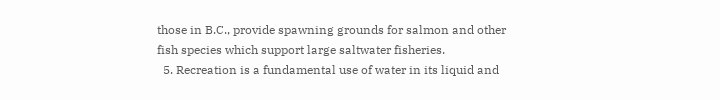those in B.C., provide spawning grounds for salmon and other fish species which support large saltwater fisheries.
  5. Recreation is a fundamental use of water in its liquid and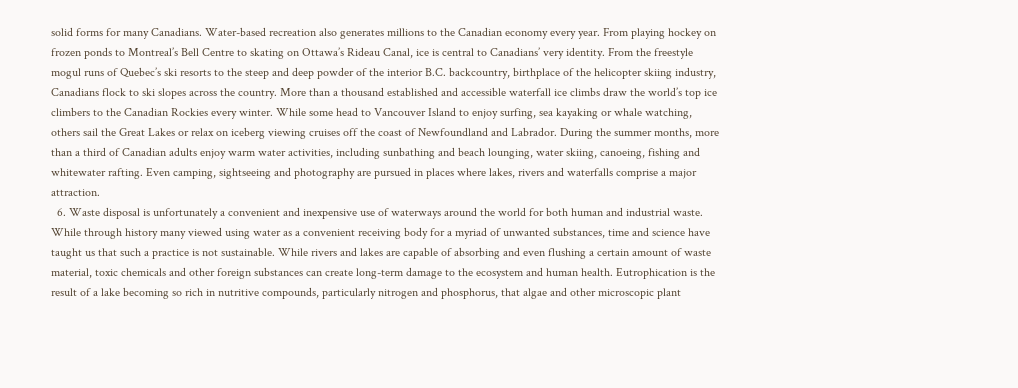solid forms for many Canadians. Water-based recreation also generates millions to the Canadian economy every year. From playing hockey on frozen ponds to Montreal’s Bell Centre to skating on Ottawa’s Rideau Canal, ice is central to Canadians’ very identity. From the freestyle mogul runs of Quebec’s ski resorts to the steep and deep powder of the interior B.C. backcountry, birthplace of the helicopter skiing industry, Canadians flock to ski slopes across the country. More than a thousand established and accessible waterfall ice climbs draw the world’s top ice climbers to the Canadian Rockies every winter. While some head to Vancouver Island to enjoy surfing, sea kayaking or whale watching, others sail the Great Lakes or relax on iceberg viewing cruises off the coast of Newfoundland and Labrador. During the summer months, more than a third of Canadian adults enjoy warm water activities, including sunbathing and beach lounging, water skiing, canoeing, fishing and whitewater rafting. Even camping, sightseeing and photography are pursued in places where lakes, rivers and waterfalls comprise a major attraction.
  6. Waste disposal is unfortunately a convenient and inexpensive use of waterways around the world for both human and industrial waste. While through history many viewed using water as a convenient receiving body for a myriad of unwanted substances, time and science have taught us that such a practice is not sustainable. While rivers and lakes are capable of absorbing and even flushing a certain amount of waste material, toxic chemicals and other foreign substances can create long-term damage to the ecosystem and human health. Eutrophication is the result of a lake becoming so rich in nutritive compounds, particularly nitrogen and phosphorus, that algae and other microscopic plant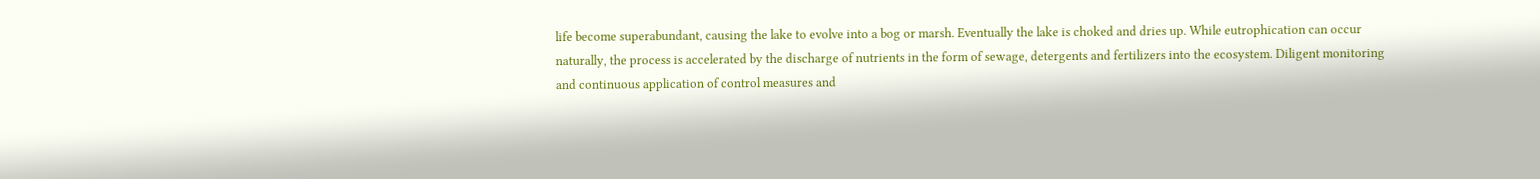life become superabundant, causing the lake to evolve into a bog or marsh. Eventually the lake is choked and dries up. While eutrophication can occur naturally, the process is accelerated by the discharge of nutrients in the form of sewage, detergents and fertilizers into the ecosystem. Diligent monitoring and continuous application of control measures and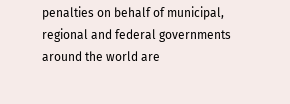penalties on behalf of municipal, regional and federal governments around the world are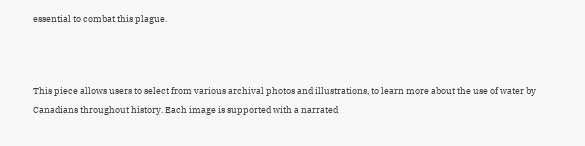essential to combat this plague.



This piece allows users to select from various archival photos and illustrations, to learn more about the use of water by Canadians throughout history. Each image is supported with a narrated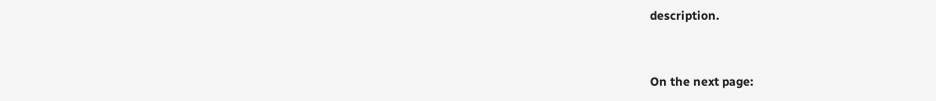description.


On the next page: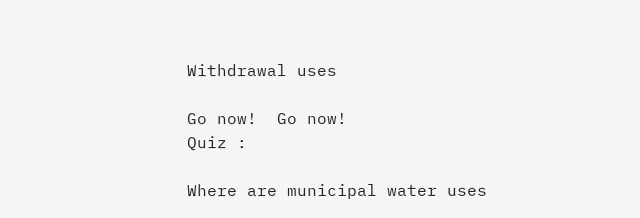Withdrawal uses

Go now!  Go now!
Quiz :

Where are municipal water uses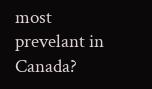most prevelant in Canada?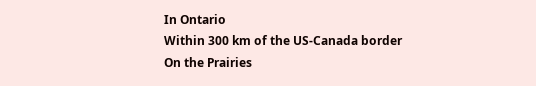In Ontario
Within 300 km of the US-Canada border
On the Prairies